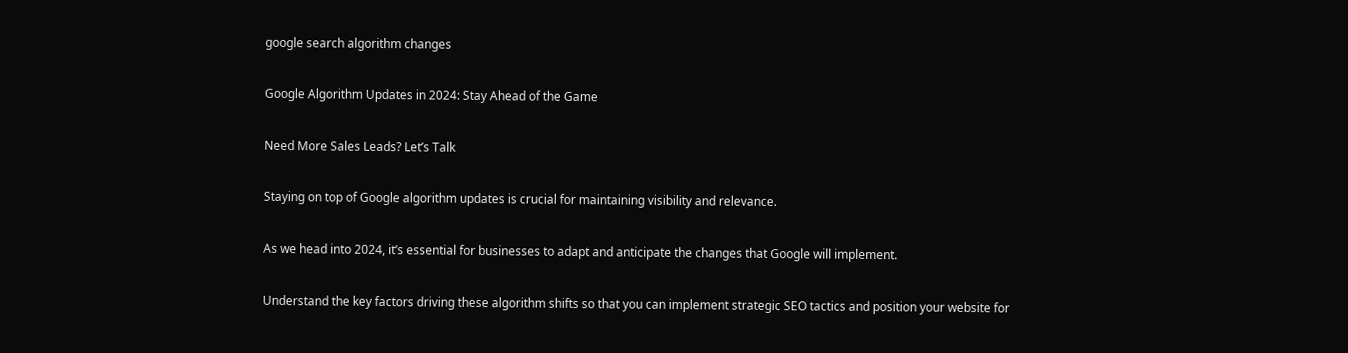google search algorithm changes

Google Algorithm Updates in 2024: Stay Ahead of the Game

Need More Sales Leads? Let’s Talk

Staying on top of Google algorithm updates is crucial for maintaining visibility and relevance.

As we head into 2024, it’s essential for businesses to adapt and anticipate the changes that Google will implement.

Understand the key factors driving these algorithm shifts so that you can implement strategic SEO tactics and position your website for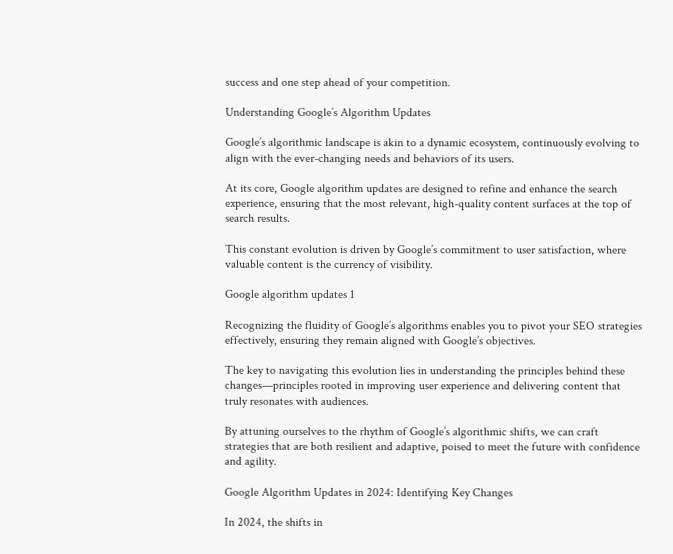success and one step ahead of your competition.

Understanding Google’s Algorithm Updates

Google’s algorithmic landscape is akin to a dynamic ecosystem, continuously evolving to align with the ever-changing needs and behaviors of its users.

At its core, Google algorithm updates are designed to refine and enhance the search experience, ensuring that the most relevant, high-quality content surfaces at the top of search results.

This constant evolution is driven by Google’s commitment to user satisfaction, where valuable content is the currency of visibility.

Google algorithm updates 1

Recognizing the fluidity of Google’s algorithms enables you to pivot your SEO strategies effectively, ensuring they remain aligned with Google’s objectives.

The key to navigating this evolution lies in understanding the principles behind these changes—principles rooted in improving user experience and delivering content that truly resonates with audiences.

By attuning ourselves to the rhythm of Google’s algorithmic shifts, we can craft strategies that are both resilient and adaptive, poised to meet the future with confidence and agility.

Google Algorithm Updates in 2024: Identifying Key Changes

In 2024, the shifts in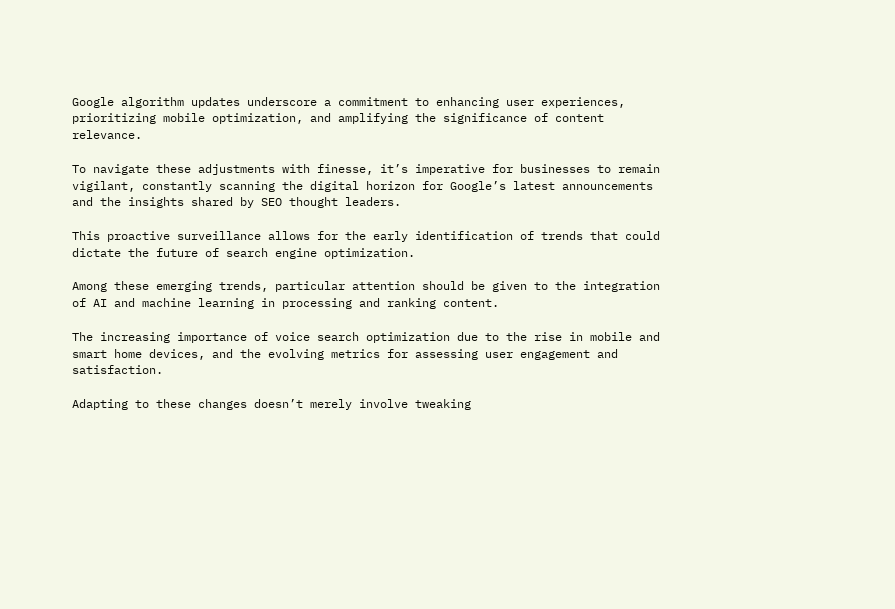Google algorithm updates underscore a commitment to enhancing user experiences, prioritizing mobile optimization, and amplifying the significance of content relevance.

To navigate these adjustments with finesse, it’s imperative for businesses to remain vigilant, constantly scanning the digital horizon for Google’s latest announcements and the insights shared by SEO thought leaders.

This proactive surveillance allows for the early identification of trends that could dictate the future of search engine optimization.

Among these emerging trends, particular attention should be given to the integration of AI and machine learning in processing and ranking content.

The increasing importance of voice search optimization due to the rise in mobile and smart home devices, and the evolving metrics for assessing user engagement and satisfaction.

Adapting to these changes doesn’t merely involve tweaking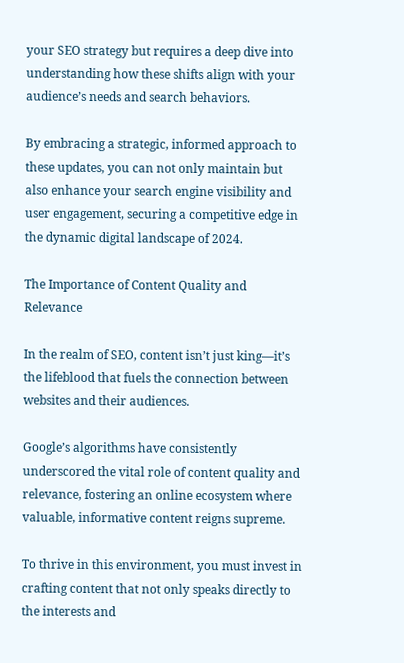your SEO strategy but requires a deep dive into understanding how these shifts align with your audience’s needs and search behaviors.

By embracing a strategic, informed approach to these updates, you can not only maintain but also enhance your search engine visibility and user engagement, securing a competitive edge in the dynamic digital landscape of 2024.

The Importance of Content Quality and Relevance

In the realm of SEO, content isn’t just king—it’s the lifeblood that fuels the connection between websites and their audiences.

Google’s algorithms have consistently underscored the vital role of content quality and relevance, fostering an online ecosystem where valuable, informative content reigns supreme.

To thrive in this environment, you must invest in crafting content that not only speaks directly to the interests and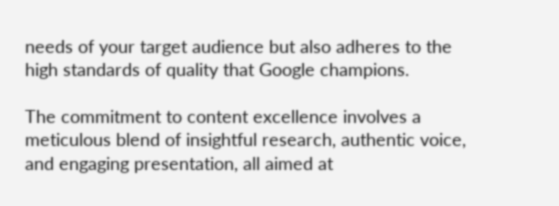needs of your target audience but also adheres to the high standards of quality that Google champions.

The commitment to content excellence involves a meticulous blend of insightful research, authentic voice, and engaging presentation, all aimed at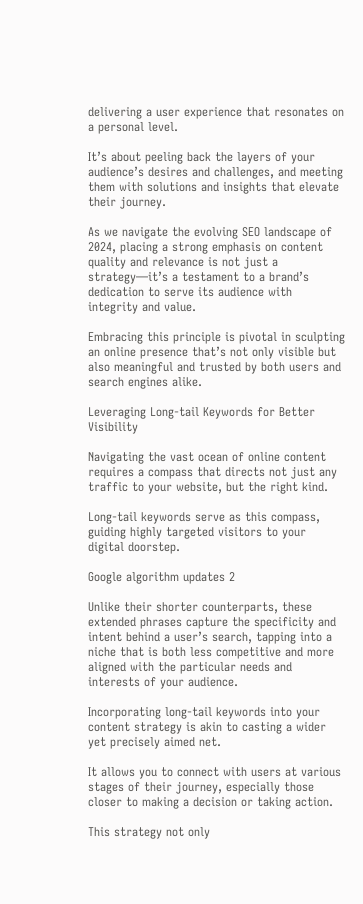delivering a user experience that resonates on a personal level.

It’s about peeling back the layers of your audience’s desires and challenges, and meeting them with solutions and insights that elevate their journey.

As we navigate the evolving SEO landscape of 2024, placing a strong emphasis on content quality and relevance is not just a strategy—it’s a testament to a brand’s dedication to serve its audience with integrity and value.

Embracing this principle is pivotal in sculpting an online presence that’s not only visible but also meaningful and trusted by both users and search engines alike.

Leveraging Long-tail Keywords for Better Visibility

Navigating the vast ocean of online content requires a compass that directs not just any traffic to your website, but the right kind.

Long-tail keywords serve as this compass, guiding highly targeted visitors to your digital doorstep.

Google algorithm updates 2

Unlike their shorter counterparts, these extended phrases capture the specificity and intent behind a user’s search, tapping into a niche that is both less competitive and more aligned with the particular needs and interests of your audience.

Incorporating long-tail keywords into your content strategy is akin to casting a wider yet precisely aimed net.

It allows you to connect with users at various stages of their journey, especially those closer to making a decision or taking action.

This strategy not only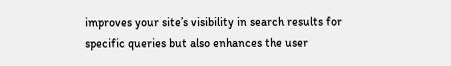improves your site’s visibility in search results for specific queries but also enhances the user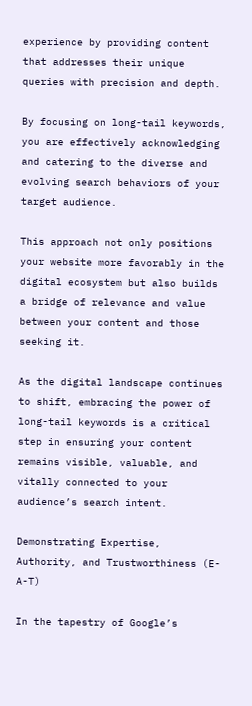experience by providing content that addresses their unique queries with precision and depth.

By focusing on long-tail keywords, you are effectively acknowledging and catering to the diverse and evolving search behaviors of your target audience.

This approach not only positions your website more favorably in the digital ecosystem but also builds a bridge of relevance and value between your content and those seeking it.

As the digital landscape continues to shift, embracing the power of long-tail keywords is a critical step in ensuring your content remains visible, valuable, and vitally connected to your audience’s search intent.

Demonstrating Expertise, Authority, and Trustworthiness (E-A-T)

In the tapestry of Google’s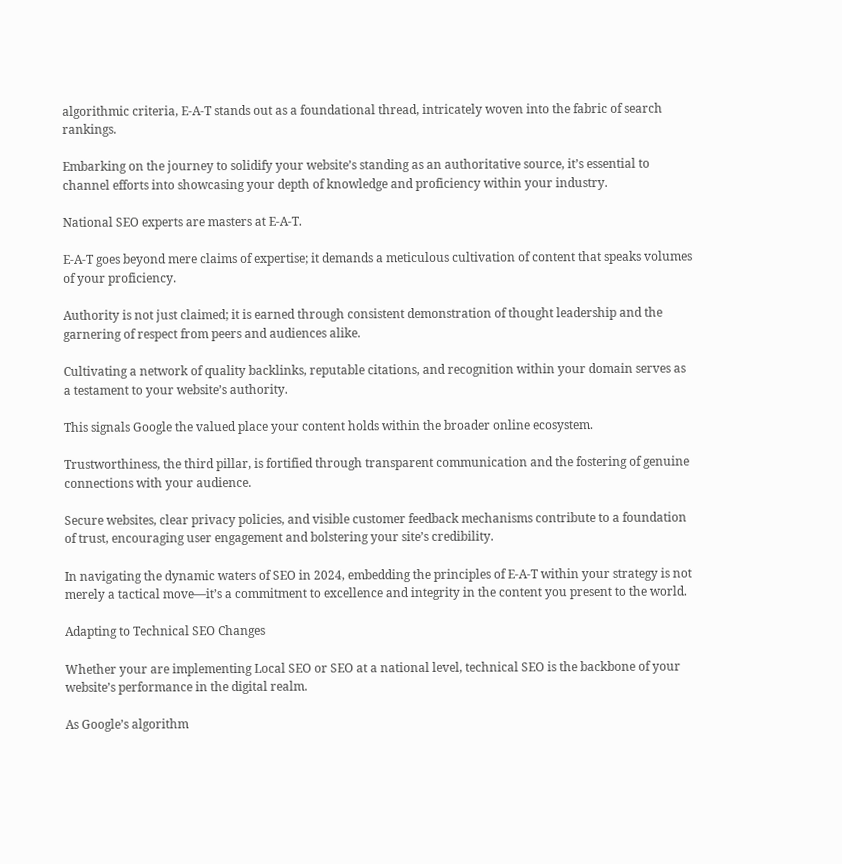algorithmic criteria, E-A-T stands out as a foundational thread, intricately woven into the fabric of search rankings.

Embarking on the journey to solidify your website’s standing as an authoritative source, it’s essential to channel efforts into showcasing your depth of knowledge and proficiency within your industry.

National SEO experts are masters at E-A-T.

E-A-T goes beyond mere claims of expertise; it demands a meticulous cultivation of content that speaks volumes of your proficiency.

Authority is not just claimed; it is earned through consistent demonstration of thought leadership and the garnering of respect from peers and audiences alike.

Cultivating a network of quality backlinks, reputable citations, and recognition within your domain serves as a testament to your website’s authority.

This signals Google the valued place your content holds within the broader online ecosystem.

Trustworthiness, the third pillar, is fortified through transparent communication and the fostering of genuine connections with your audience.

Secure websites, clear privacy policies, and visible customer feedback mechanisms contribute to a foundation of trust, encouraging user engagement and bolstering your site’s credibility.

In navigating the dynamic waters of SEO in 2024, embedding the principles of E-A-T within your strategy is not merely a tactical move—it’s a commitment to excellence and integrity in the content you present to the world.

Adapting to Technical SEO Changes

Whether your are implementing Local SEO or SEO at a national level, technical SEO is the backbone of your website’s performance in the digital realm.

As Google’s algorithm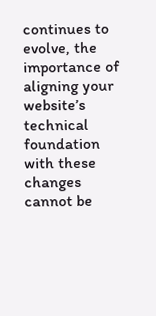continues to evolve, the importance of aligning your website’s technical foundation with these changes cannot be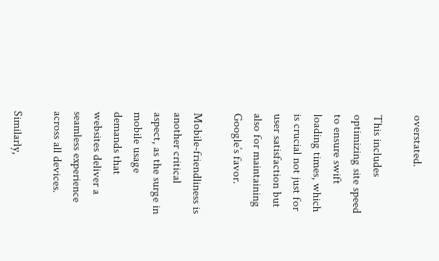overstated.

This includes optimizing site speed to ensure swift loading times, which is crucial not just for user satisfaction but also for maintaining Google’s favor.

Mobile-friendliness is another critical aspect, as the surge in mobile usage demands that websites deliver a seamless experience across all devices.

Similarly,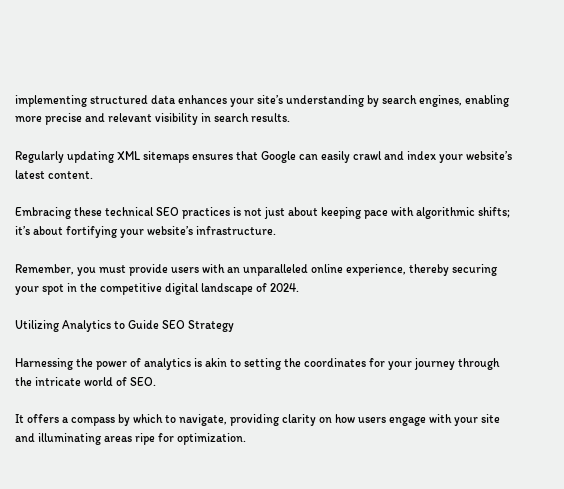implementing structured data enhances your site’s understanding by search engines, enabling more precise and relevant visibility in search results.

Regularly updating XML sitemaps ensures that Google can easily crawl and index your website’s latest content.

Embracing these technical SEO practices is not just about keeping pace with algorithmic shifts; it’s about fortifying your website’s infrastructure.

Remember, you must provide users with an unparalleled online experience, thereby securing your spot in the competitive digital landscape of 2024.

Utilizing Analytics to Guide SEO Strategy

Harnessing the power of analytics is akin to setting the coordinates for your journey through the intricate world of SEO.

It offers a compass by which to navigate, providing clarity on how users engage with your site and illuminating areas ripe for optimization.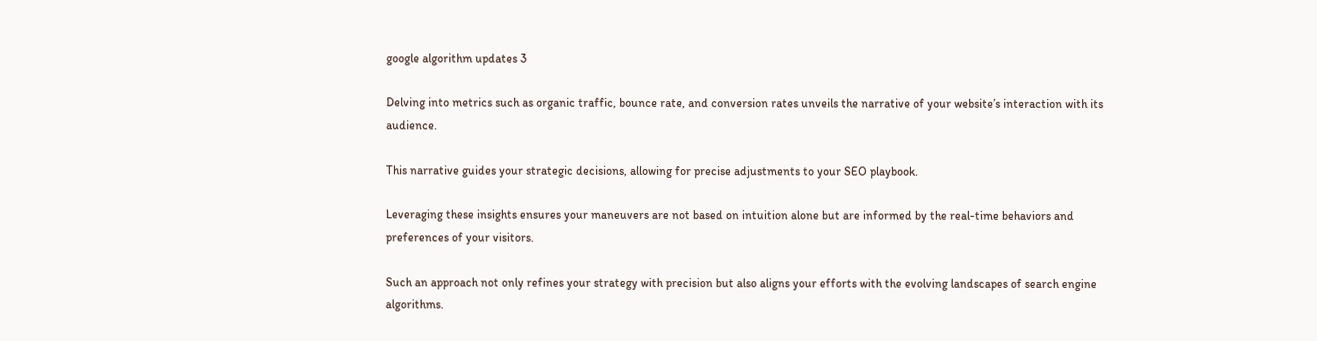google algorithm updates 3

Delving into metrics such as organic traffic, bounce rate, and conversion rates unveils the narrative of your website’s interaction with its audience.

This narrative guides your strategic decisions, allowing for precise adjustments to your SEO playbook.

Leveraging these insights ensures your maneuvers are not based on intuition alone but are informed by the real-time behaviors and preferences of your visitors.

Such an approach not only refines your strategy with precision but also aligns your efforts with the evolving landscapes of search engine algorithms.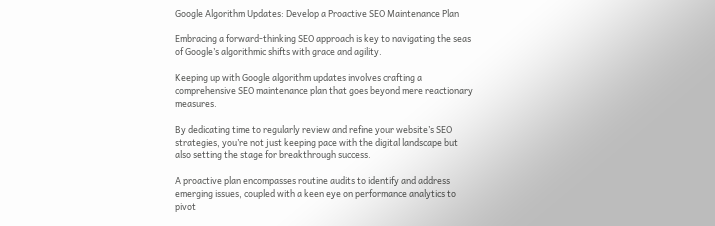Google Algorithm Updates: Develop a Proactive SEO Maintenance Plan

Embracing a forward-thinking SEO approach is key to navigating the seas of Google’s algorithmic shifts with grace and agility.

Keeping up with Google algorithm updates involves crafting a comprehensive SEO maintenance plan that goes beyond mere reactionary measures.

By dedicating time to regularly review and refine your website’s SEO strategies, you’re not just keeping pace with the digital landscape but also setting the stage for breakthrough success.

A proactive plan encompasses routine audits to identify and address emerging issues, coupled with a keen eye on performance analytics to pivot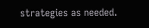strategies as needed.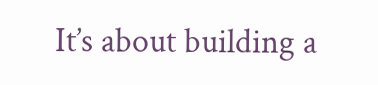It’s about building a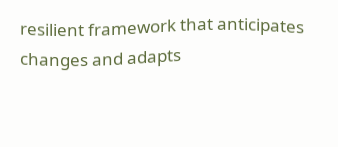resilient framework that anticipates changes and adapts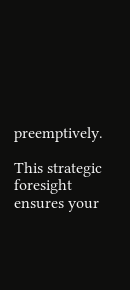preemptively.

This strategic foresight ensures your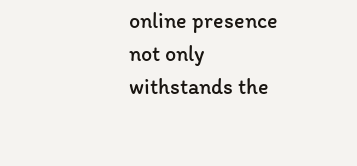online presence not only withstands the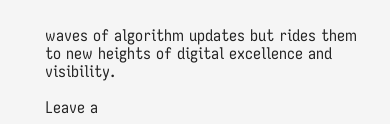waves of algorithm updates but rides them to new heights of digital excellence and visibility.

Leave a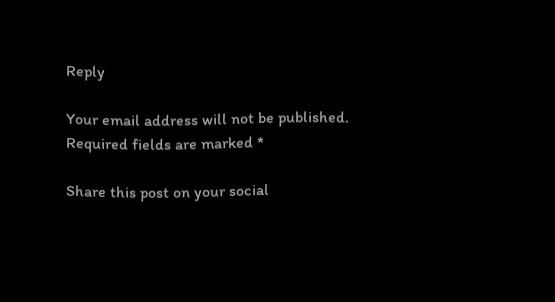Reply

Your email address will not be published. Required fields are marked *

Share this post on your social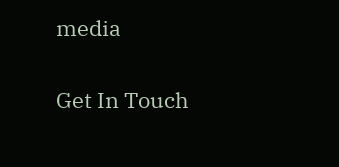media


Get In Touch